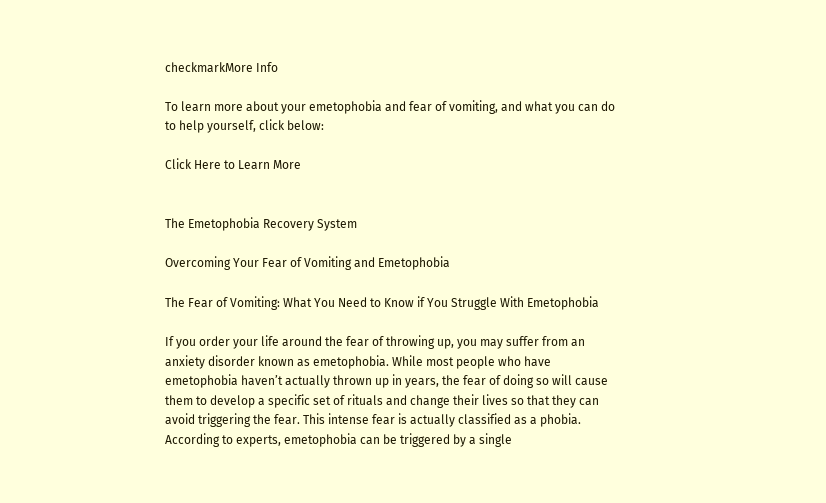checkmarkMore Info

To learn more about your emetophobia and fear of vomiting, and what you can do to help yourself, click below:

Click Here to Learn More


The Emetophobia Recovery System

Overcoming Your Fear of Vomiting and Emetophobia

The Fear of Vomiting: What You Need to Know if You Struggle With Emetophobia

If you order your life around the fear of throwing up, you may suffer from an anxiety disorder known as emetophobia. While most people who have emetophobia haven’t actually thrown up in years, the fear of doing so will cause them to develop a specific set of rituals and change their lives so that they can avoid triggering the fear. This intense fear is actually classified as a phobia.  According to experts, emetophobia can be triggered by a single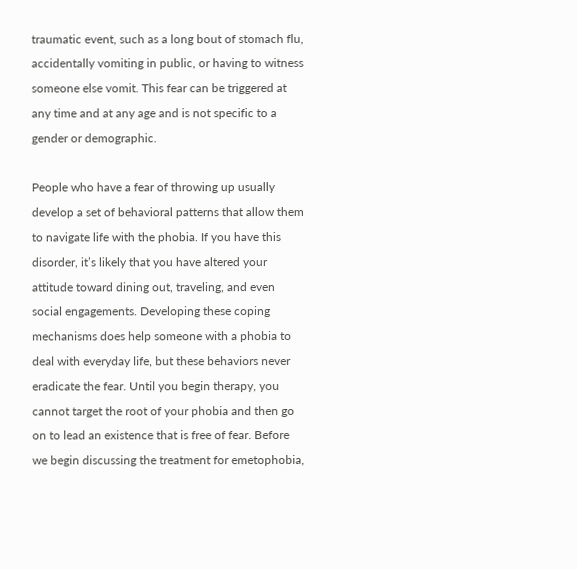traumatic event, such as a long bout of stomach flu, accidentally vomiting in public, or having to witness someone else vomit. This fear can be triggered at any time and at any age and is not specific to a gender or demographic.

People who have a fear of throwing up usually develop a set of behavioral patterns that allow them to navigate life with the phobia. If you have this disorder, it’s likely that you have altered your attitude toward dining out, traveling, and even social engagements. Developing these coping mechanisms does help someone with a phobia to deal with everyday life, but these behaviors never eradicate the fear. Until you begin therapy, you cannot target the root of your phobia and then go on to lead an existence that is free of fear. Before we begin discussing the treatment for emetophobia,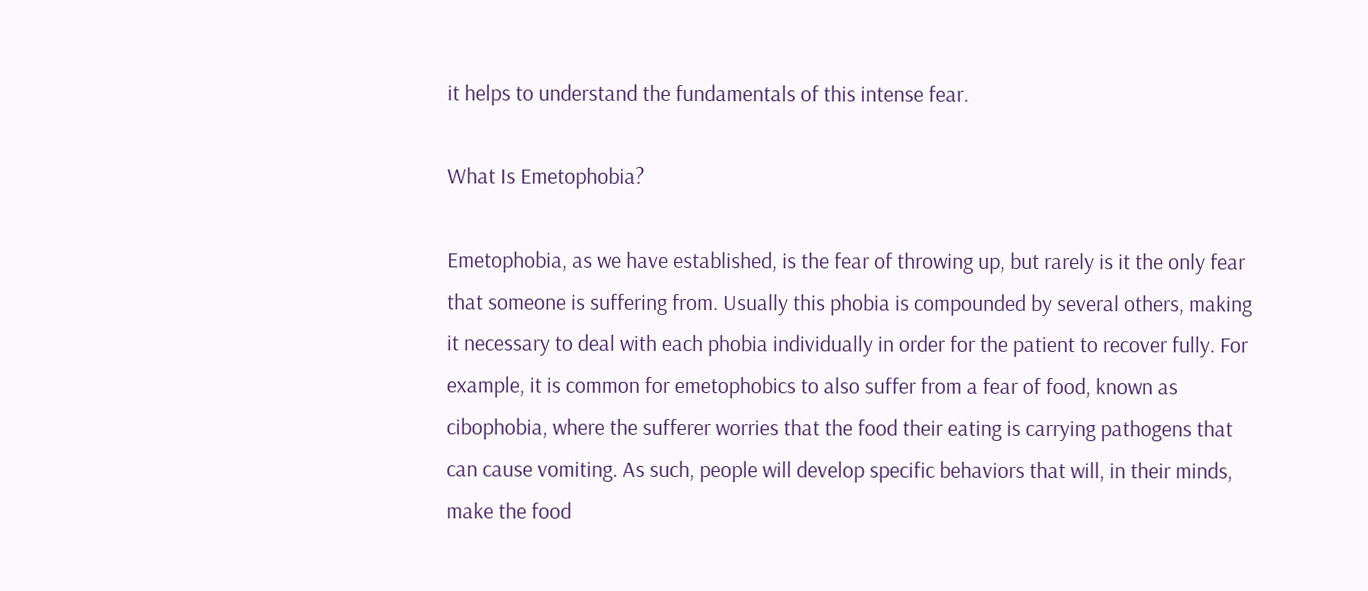it helps to understand the fundamentals of this intense fear.

What Is Emetophobia?

Emetophobia, as we have established, is the fear of throwing up, but rarely is it the only fear that someone is suffering from. Usually this phobia is compounded by several others, making it necessary to deal with each phobia individually in order for the patient to recover fully. For example, it is common for emetophobics to also suffer from a fear of food, known as cibophobia, where the sufferer worries that the food their eating is carrying pathogens that can cause vomiting. As such, people will develop specific behaviors that will, in their minds, make the food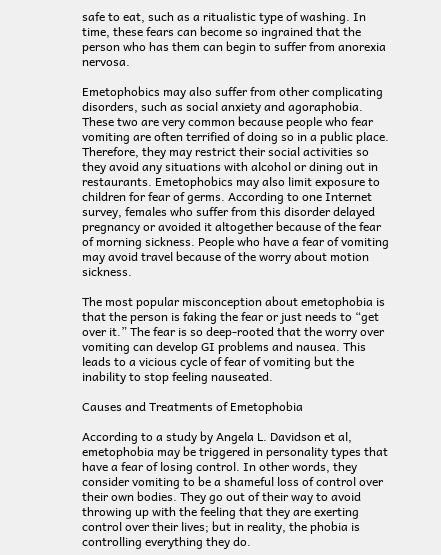safe to eat, such as a ritualistic type of washing. In time, these fears can become so ingrained that the person who has them can begin to suffer from anorexia nervosa.

Emetophobics may also suffer from other complicating disorders, such as social anxiety and agoraphobia. These two are very common because people who fear vomiting are often terrified of doing so in a public place. Therefore, they may restrict their social activities so they avoid any situations with alcohol or dining out in restaurants. Emetophobics may also limit exposure to children for fear of germs. According to one Internet survey, females who suffer from this disorder delayed pregnancy or avoided it altogether because of the fear of morning sickness. People who have a fear of vomiting may avoid travel because of the worry about motion sickness.

The most popular misconception about emetophobia is that the person is faking the fear or just needs to “get over it.” The fear is so deep-rooted that the worry over vomiting can develop GI problems and nausea. This leads to a vicious cycle of fear of vomiting but the inability to stop feeling nauseated.

Causes and Treatments of Emetophobia

According to a study by Angela L. Davidson et al, emetophobia may be triggered in personality types that have a fear of losing control. In other words, they consider vomiting to be a shameful loss of control over their own bodies. They go out of their way to avoid throwing up with the feeling that they are exerting control over their lives; but in reality, the phobia is controlling everything they do.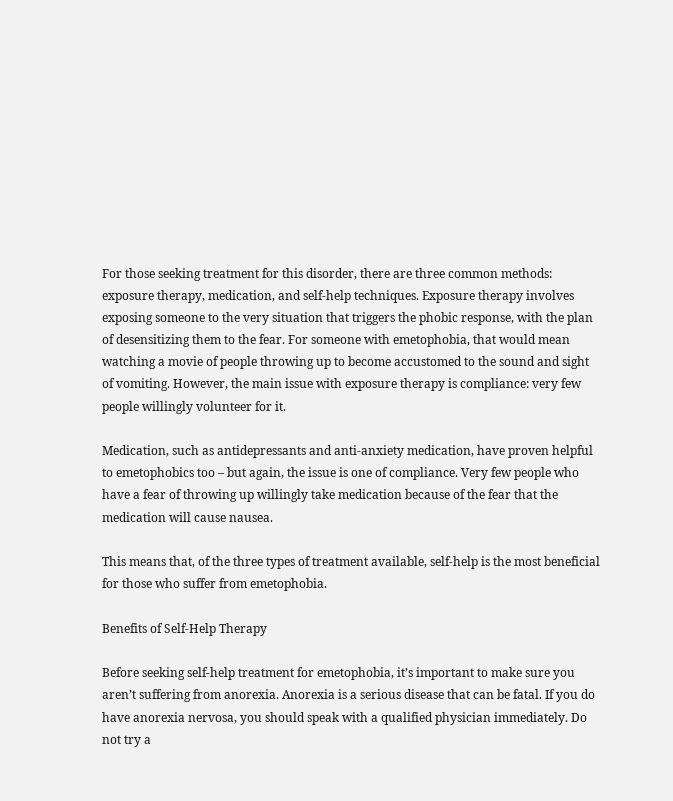For those seeking treatment for this disorder, there are three common methods: exposure therapy, medication, and self-help techniques. Exposure therapy involves exposing someone to the very situation that triggers the phobic response, with the plan of desensitizing them to the fear. For someone with emetophobia, that would mean watching a movie of people throwing up to become accustomed to the sound and sight of vomiting. However, the main issue with exposure therapy is compliance: very few people willingly volunteer for it.

Medication, such as antidepressants and anti-anxiety medication, have proven helpful to emetophobics too – but again, the issue is one of compliance. Very few people who have a fear of throwing up willingly take medication because of the fear that the medication will cause nausea.

This means that, of the three types of treatment available, self-help is the most beneficial for those who suffer from emetophobia.

Benefits of Self-Help Therapy

Before seeking self-help treatment for emetophobia, it’s important to make sure you aren’t suffering from anorexia. Anorexia is a serious disease that can be fatal. If you do have anorexia nervosa, you should speak with a qualified physician immediately. Do not try a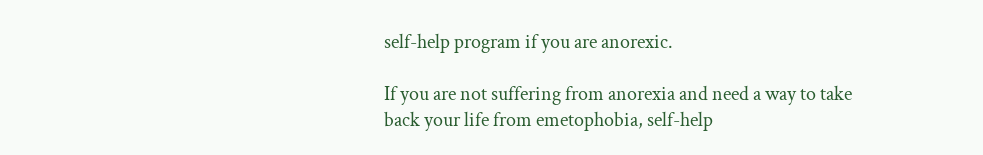self-help program if you are anorexic.

If you are not suffering from anorexia and need a way to take back your life from emetophobia, self-help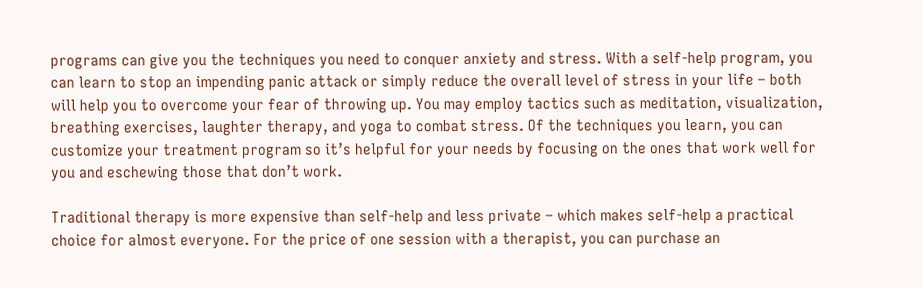programs can give you the techniques you need to conquer anxiety and stress. With a self-help program, you can learn to stop an impending panic attack or simply reduce the overall level of stress in your life – both will help you to overcome your fear of throwing up. You may employ tactics such as meditation, visualization, breathing exercises, laughter therapy, and yoga to combat stress. Of the techniques you learn, you can customize your treatment program so it’s helpful for your needs by focusing on the ones that work well for you and eschewing those that don’t work.

Traditional therapy is more expensive than self-help and less private – which makes self-help a practical choice for almost everyone. For the price of one session with a therapist, you can purchase an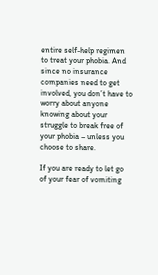entire self-help regimen to treat your phobia. And since no insurance companies need to get involved, you don’t have to worry about anyone knowing about your struggle to break free of your phobia – unless you choose to share.

If you are ready to let go of your fear of vomiting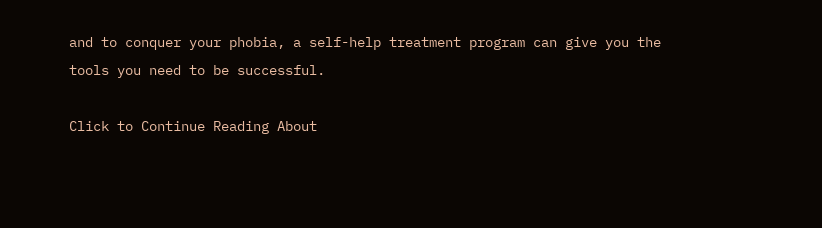and to conquer your phobia, a self-help treatment program can give you the tools you need to be successful.

Click to Continue Reading About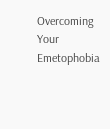Overcoming Your Emetophobia